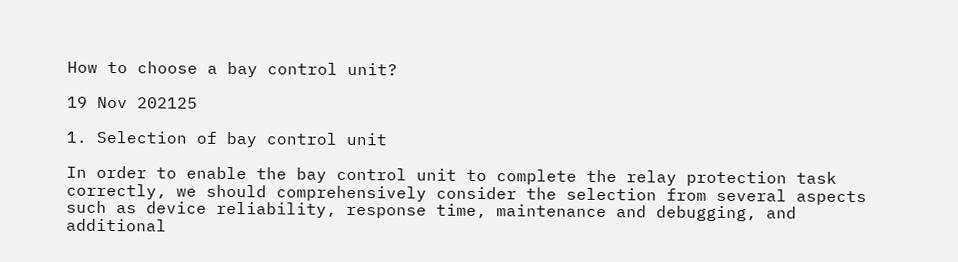How to choose a bay control unit?

19 Nov 202125

1. Selection of bay control unit

In order to enable the bay control unit to complete the relay protection task correctly, we should comprehensively consider the selection from several aspects such as device reliability, response time, maintenance and debugging, and additional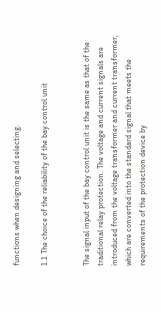functions when designing and selecting.

1.1 The choice of the reliability of the bay control unit


The signal input of the bay control unit is the same as that of the traditional relay protection. The voltage and current signals are introduced from the voltage transformer and current transformer, which are converted into the standard signal that meets the requirements of the protection device by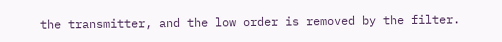the transmitter, and the low order is removed by the filter.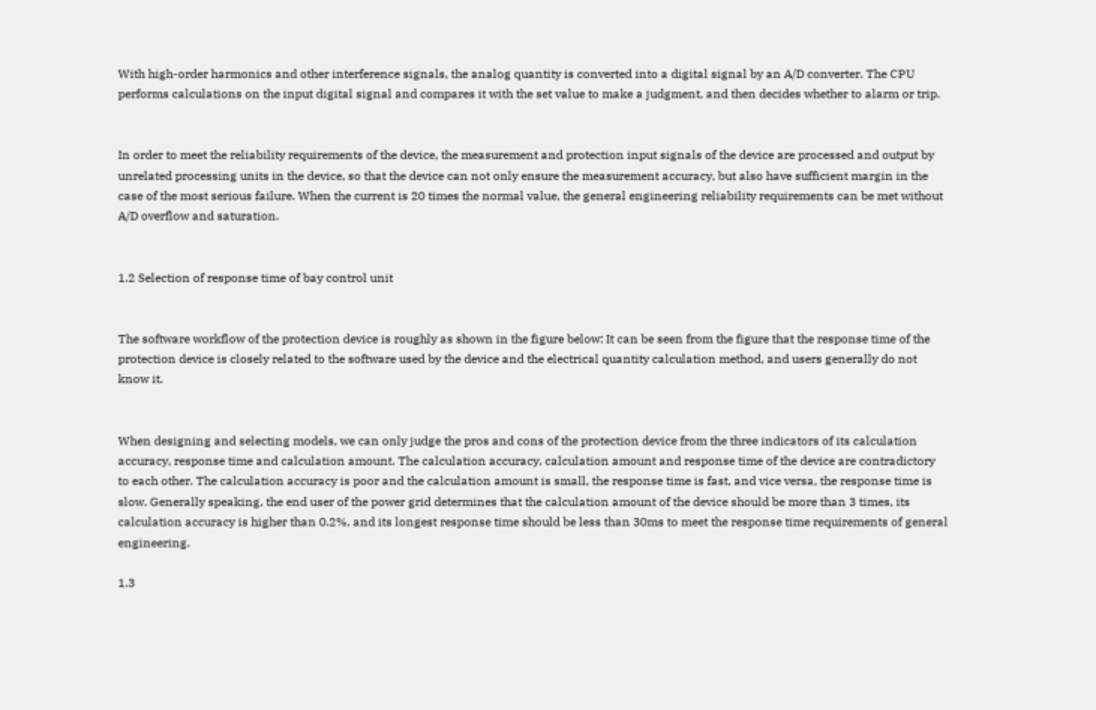With high-order harmonics and other interference signals, the analog quantity is converted into a digital signal by an A/D converter. The CPU performs calculations on the input digital signal and compares it with the set value to make a judgment, and then decides whether to alarm or trip.


In order to meet the reliability requirements of the device, the measurement and protection input signals of the device are processed and output by unrelated processing units in the device, so that the device can not only ensure the measurement accuracy, but also have sufficient margin in the case of the most serious failure. When the current is 20 times the normal value, the general engineering reliability requirements can be met without A/D overflow and saturation.


1.2 Selection of response time of bay control unit


The software workflow of the protection device is roughly as shown in the figure below: It can be seen from the figure that the response time of the protection device is closely related to the software used by the device and the electrical quantity calculation method, and users generally do not know it.


When designing and selecting models, we can only judge the pros and cons of the protection device from the three indicators of its calculation accuracy, response time and calculation amount. The calculation accuracy, calculation amount and response time of the device are contradictory to each other. The calculation accuracy is poor and the calculation amount is small, the response time is fast, and vice versa, the response time is slow. Generally speaking, the end user of the power grid determines that the calculation amount of the device should be more than 3 times, its calculation accuracy is higher than 0.2%, and its longest response time should be less than 30ms to meet the response time requirements of general engineering.

1.3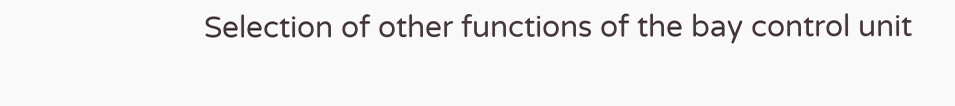Selection of other functions of the bay control unit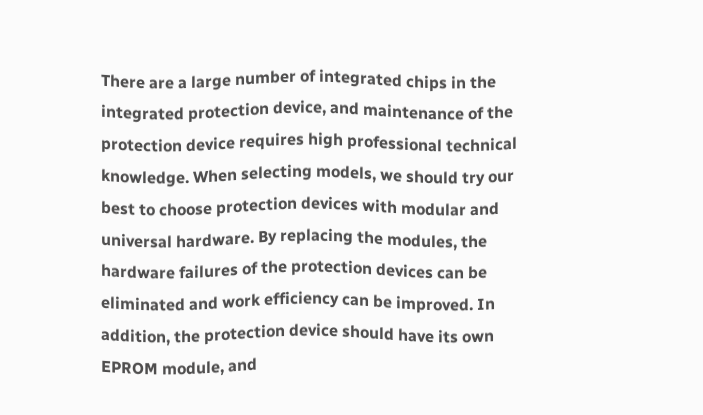There are a large number of integrated chips in the integrated protection device, and maintenance of the protection device requires high professional technical knowledge. When selecting models, we should try our best to choose protection devices with modular and universal hardware. By replacing the modules, the hardware failures of the protection devices can be eliminated and work efficiency can be improved. In addition, the protection device should have its own EPROM module, and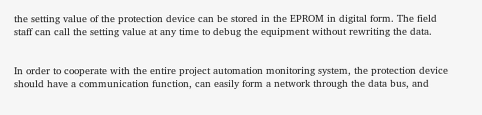the setting value of the protection device can be stored in the EPROM in digital form. The field staff can call the setting value at any time to debug the equipment without rewriting the data.


In order to cooperate with the entire project automation monitoring system, the protection device should have a communication function, can easily form a network through the data bus, and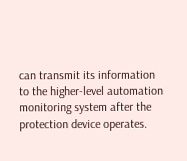can transmit its information to the higher-level automation monitoring system after the protection device operates.